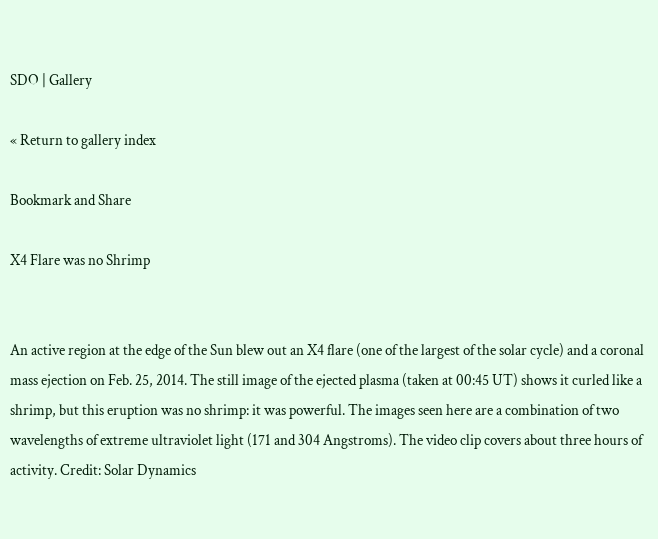SDO | Gallery

« Return to gallery index

Bookmark and Share

X4 Flare was no Shrimp


An active region at the edge of the Sun blew out an X4 flare (one of the largest of the solar cycle) and a coronal mass ejection on Feb. 25, 2014. The still image of the ejected plasma (taken at 00:45 UT) shows it curled like a shrimp, but this eruption was no shrimp: it was powerful. The images seen here are a combination of two wavelengths of extreme ultraviolet light (171 and 304 Angstroms). The video clip covers about three hours of activity. Credit: Solar Dynamics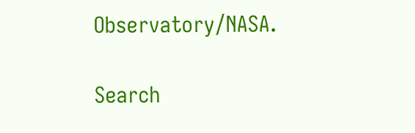Observatory/NASA.

Search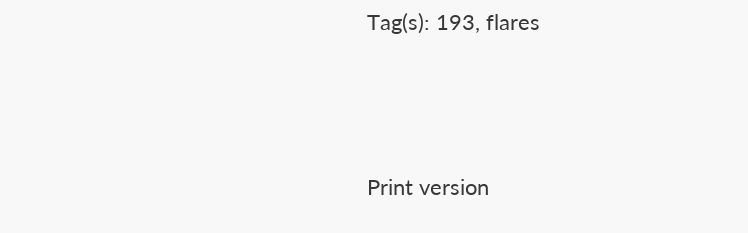Tag(s): 193, flares




Print version